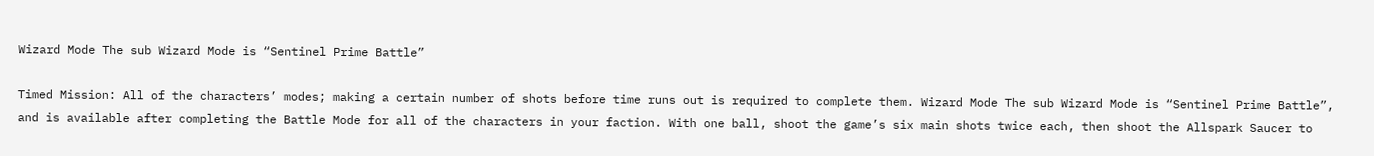Wizard Mode The sub Wizard Mode is “Sentinel Prime Battle”

Timed Mission: All of the characters’ modes; making a certain number of shots before time runs out is required to complete them. Wizard Mode The sub Wizard Mode is “Sentinel Prime Battle”, and is available after completing the Battle Mode for all of the characters in your faction. With one ball, shoot the game’s six main shots twice each, then shoot the Allspark Saucer to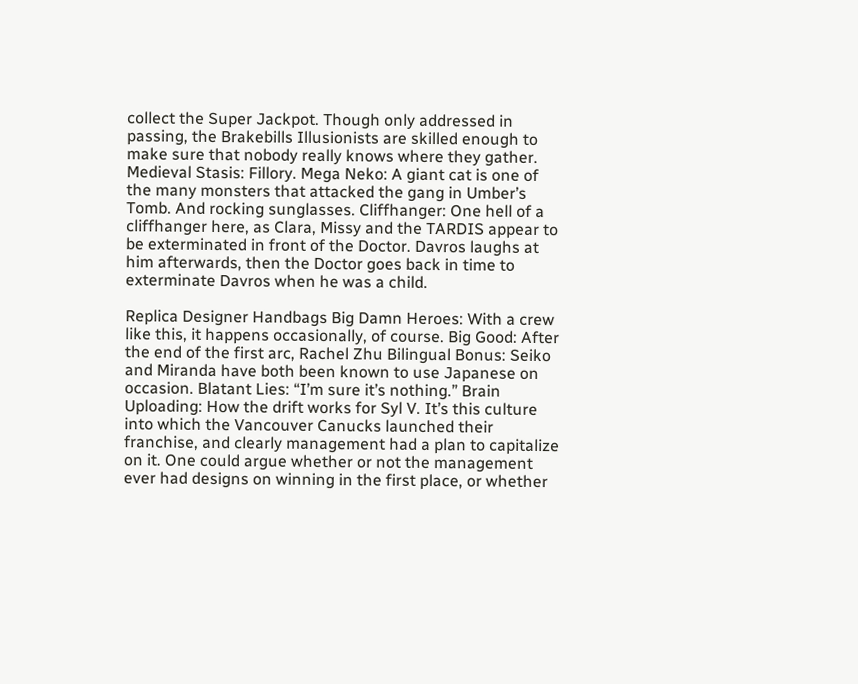collect the Super Jackpot. Though only addressed in passing, the Brakebills Illusionists are skilled enough to make sure that nobody really knows where they gather. Medieval Stasis: Fillory. Mega Neko: A giant cat is one of the many monsters that attacked the gang in Umber’s Tomb. And rocking sunglasses. Cliffhanger: One hell of a cliffhanger here, as Clara, Missy and the TARDIS appear to be exterminated in front of the Doctor. Davros laughs at him afterwards, then the Doctor goes back in time to exterminate Davros when he was a child.

Replica Designer Handbags Big Damn Heroes: With a crew like this, it happens occasionally, of course. Big Good: After the end of the first arc, Rachel Zhu Bilingual Bonus: Seiko and Miranda have both been known to use Japanese on occasion. Blatant Lies: “I’m sure it’s nothing.” Brain Uploading: How the drift works for Syl V. It’s this culture into which the Vancouver Canucks launched their franchise, and clearly management had a plan to capitalize on it. One could argue whether or not the management ever had designs on winning in the first place, or whether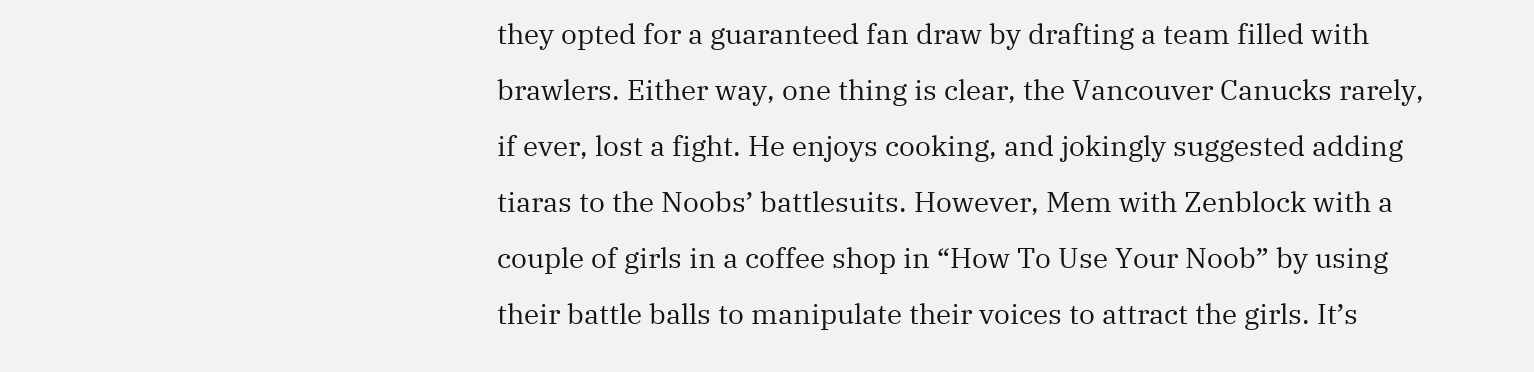they opted for a guaranteed fan draw by drafting a team filled with brawlers. Either way, one thing is clear, the Vancouver Canucks rarely, if ever, lost a fight. He enjoys cooking, and jokingly suggested adding tiaras to the Noobs’ battlesuits. However, Mem with Zenblock with a couple of girls in a coffee shop in “How To Use Your Noob” by using their battle balls to manipulate their voices to attract the girls. It’s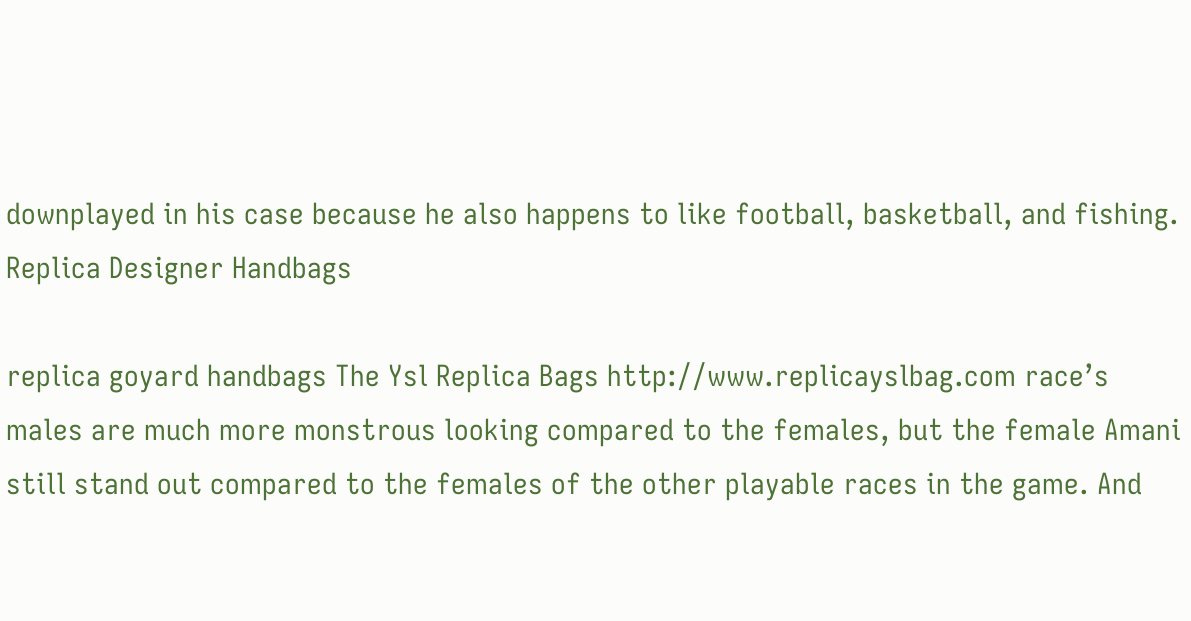downplayed in his case because he also happens to like football, basketball, and fishing. Replica Designer Handbags

replica goyard handbags The Ysl Replica Bags http://www.replicayslbag.com race’s males are much more monstrous looking compared to the females, but the female Amani still stand out compared to the females of the other playable races in the game. And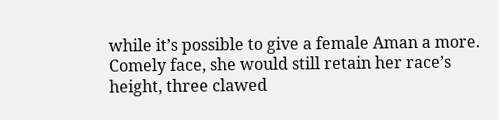while it’s possible to give a female Aman a more. Comely face, she would still retain her race’s height, three clawed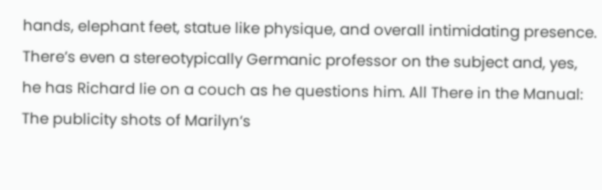hands, elephant feet, statue like physique, and overall intimidating presence. There’s even a stereotypically Germanic professor on the subject and, yes, he has Richard lie on a couch as he questions him. All There in the Manual: The publicity shots of Marilyn’s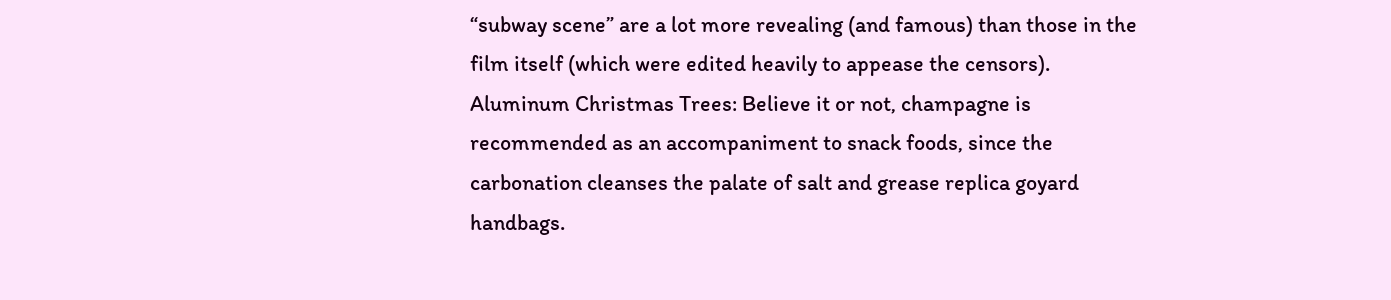“subway scene” are a lot more revealing (and famous) than those in the film itself (which were edited heavily to appease the censors). Aluminum Christmas Trees: Believe it or not, champagne is recommended as an accompaniment to snack foods, since the carbonation cleanses the palate of salt and grease replica goyard handbags.